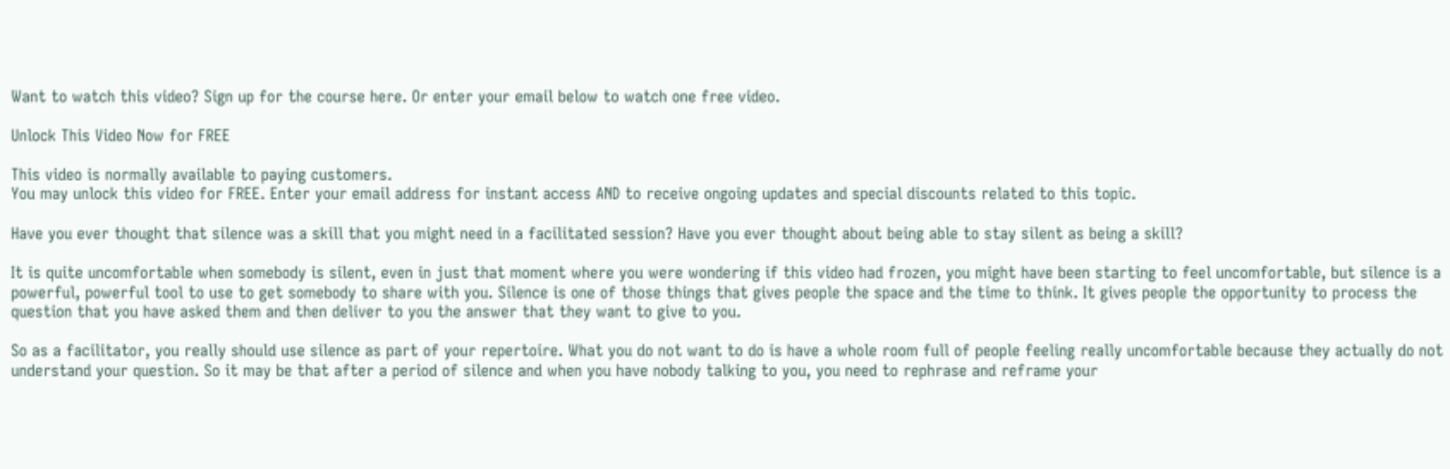Want to watch this video? Sign up for the course here. Or enter your email below to watch one free video.

Unlock This Video Now for FREE

This video is normally available to paying customers.
You may unlock this video for FREE. Enter your email address for instant access AND to receive ongoing updates and special discounts related to this topic.

Have you ever thought that silence was a skill that you might need in a facilitated session? Have you ever thought about being able to stay silent as being a skill?

It is quite uncomfortable when somebody is silent, even in just that moment where you were wondering if this video had frozen, you might have been starting to feel uncomfortable, but silence is a powerful, powerful tool to use to get somebody to share with you. Silence is one of those things that gives people the space and the time to think. It gives people the opportunity to process the question that you have asked them and then deliver to you the answer that they want to give to you.

So as a facilitator, you really should use silence as part of your repertoire. What you do not want to do is have a whole room full of people feeling really uncomfortable because they actually do not understand your question. So it may be that after a period of silence and when you have nobody talking to you, you need to rephrase and reframe your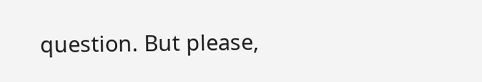question. But please,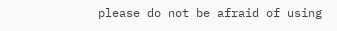please do not be afraid of using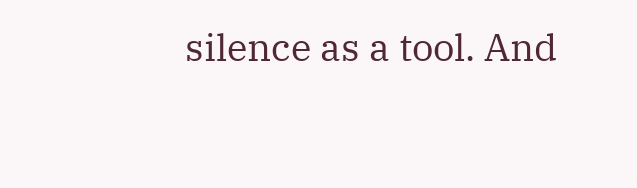silence as a tool. And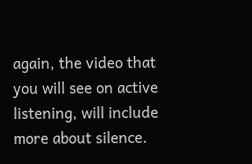again, the video that you will see on active listening, will include more about silence.